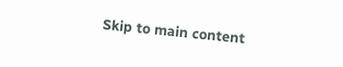Skip to main content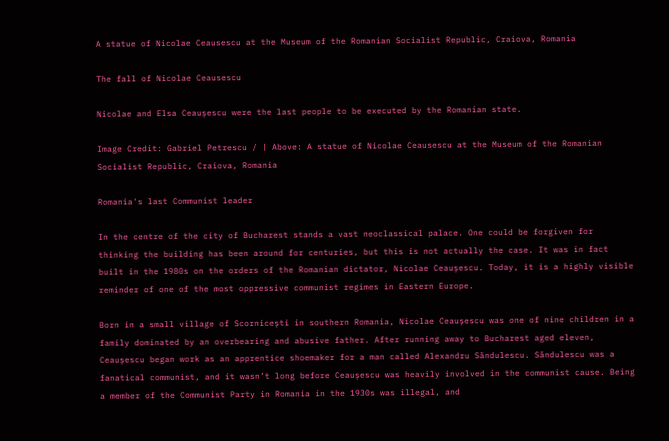A statue of Nicolae Ceausescu at the Museum of the Romanian Socialist Republic, Craiova, Romania

The fall of Nicolae Ceausescu

Nicolae and Elsa Ceaușescu were the last people to be executed by the Romanian state.

Image Credit: Gabriel Petrescu / | Above: A statue of Nicolae Ceausescu at the Museum of the Romanian Socialist Republic, Craiova, Romania

Romania's last Communist leader

In the centre of the city of Bucharest stands a vast neoclassical palace. One could be forgiven for thinking the building has been around for centuries, but this is not actually the case. It was in fact built in the 1980s on the orders of the Romanian dictator, Nicolae Ceaușescu. Today, it is a highly visible reminder of one of the most oppressive communist regimes in Eastern Europe.

Born in a small village of Scornicești in southern Romania, Nicolae Ceaușescu was one of nine children in a family dominated by an overbearing and abusive father. After running away to Bucharest aged eleven, Ceaușescu began work as an apprentice shoemaker for a man called Alexandru Săndulescu. Săndulescu was a fanatical communist, and it wasn’t long before Ceaușescu was heavily involved in the communist cause. Being a member of the Communist Party in Romania in the 1930s was illegal, and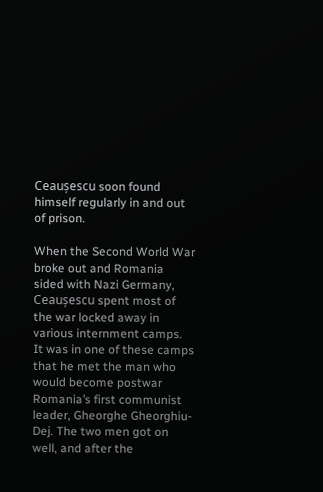Ceaușescu soon found himself regularly in and out of prison.

When the Second World War broke out and Romania sided with Nazi Germany, Ceaușescu spent most of the war locked away in various internment camps. It was in one of these camps that he met the man who would become postwar Romania’s first communist leader, Gheorghe Gheorghiu-Dej. The two men got on well, and after the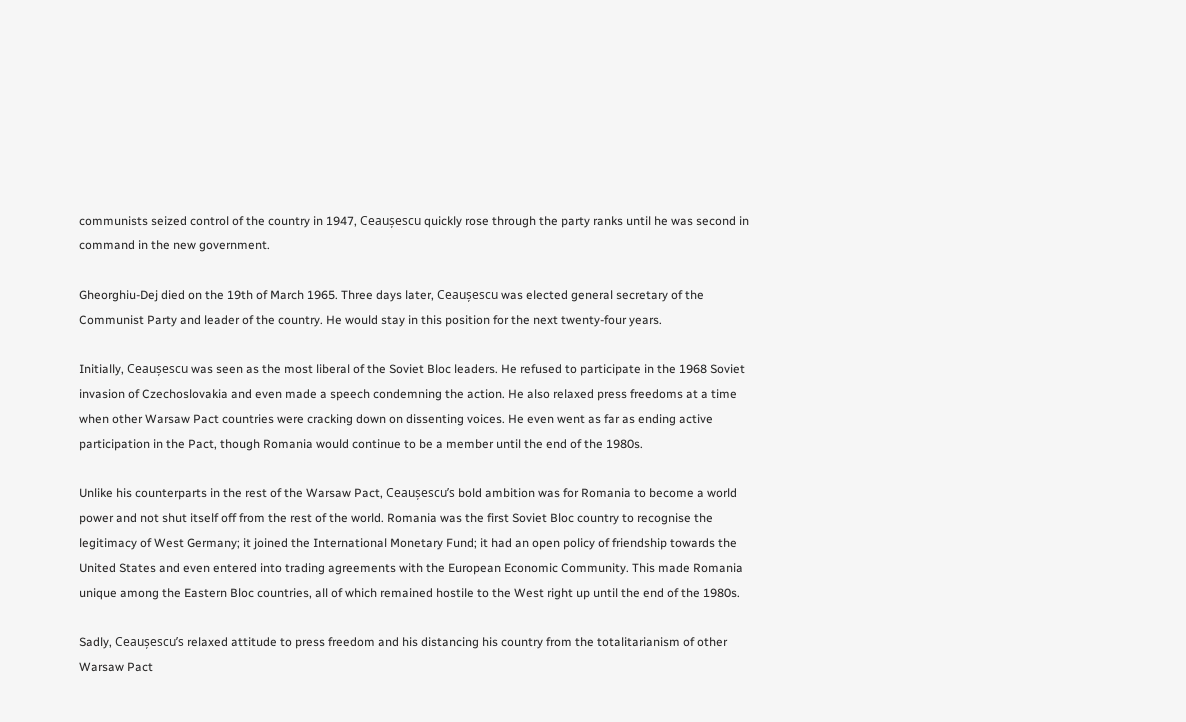communists seized control of the country in 1947, Ceaușescu quickly rose through the party ranks until he was second in command in the new government.

Gheorghiu-Dej died on the 19th of March 1965. Three days later, Ceaușescu was elected general secretary of the Communist Party and leader of the country. He would stay in this position for the next twenty-four years.

Initially, Ceaușescu was seen as the most liberal of the Soviet Bloc leaders. He refused to participate in the 1968 Soviet invasion of Czechoslovakia and even made a speech condemning the action. He also relaxed press freedoms at a time when other Warsaw Pact countries were cracking down on dissenting voices. He even went as far as ending active participation in the Pact, though Romania would continue to be a member until the end of the 1980s.

Unlike his counterparts in the rest of the Warsaw Pact, Ceaușescu’s bold ambition was for Romania to become a world power and not shut itself off from the rest of the world. Romania was the first Soviet Bloc country to recognise the legitimacy of West Germany; it joined the International Monetary Fund; it had an open policy of friendship towards the United States and even entered into trading agreements with the European Economic Community. This made Romania unique among the Eastern Bloc countries, all of which remained hostile to the West right up until the end of the 1980s.

Sadly, Ceaușescu’s relaxed attitude to press freedom and his distancing his country from the totalitarianism of other Warsaw Pact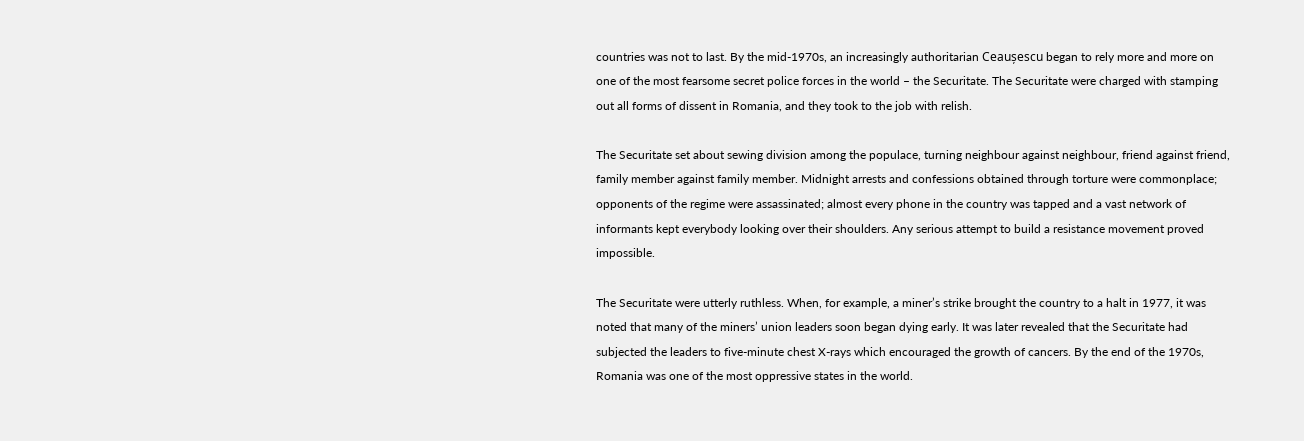countries was not to last. By the mid-1970s, an increasingly authoritarian Ceaușescu began to rely more and more on one of the most fearsome secret police forces in the world – the Securitate. The Securitate were charged with stamping out all forms of dissent in Romania, and they took to the job with relish.

The Securitate set about sewing division among the populace, turning neighbour against neighbour, friend against friend, family member against family member. Midnight arrests and confessions obtained through torture were commonplace; opponents of the regime were assassinated; almost every phone in the country was tapped and a vast network of informants kept everybody looking over their shoulders. Any serious attempt to build a resistance movement proved impossible.

The Securitate were utterly ruthless. When, for example, a miner’s strike brought the country to a halt in 1977, it was noted that many of the miners’ union leaders soon began dying early. It was later revealed that the Securitate had subjected the leaders to five-minute chest X-rays which encouraged the growth of cancers. By the end of the 1970s, Romania was one of the most oppressive states in the world.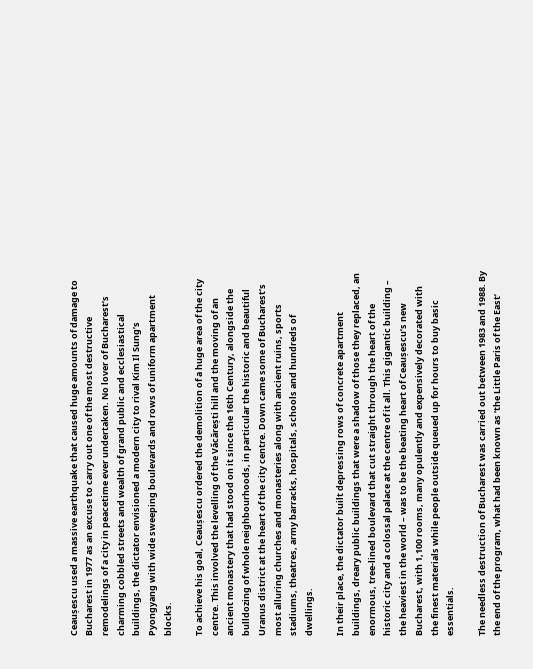Ceaușescu used a massive earthquake that caused huge amounts of damage to Bucharest in 1977 as an excuse to carry out one of the most destructive remodelings of a city in peacetime ever undertaken. No lover of Bucharest’s charming cobbled streets and wealth of grand public and ecclesiastical buildings, the dictator envisioned a modern city to rival Kim Il Sung’s Pyongyang with wide sweeping boulevards and rows of uniform apartment blocks.

To achieve his goal, Ceaușescu ordered the demolition of a huge area of the city centre. This involved the levelling of the Văcărești hill and the moving of an ancient monastery that had stood on it since the 16th Century, alongside the bulldozing of whole neighbourhoods, in particular the historic and beautiful Uranus district at the heart of the city centre. Down came some of Bucharest’s most alluring churches and monasteries along with ancient ruins, sports stadiums, theatres, army barracks, hospitals, schools and hundreds of dwellings.

In their place, the dictator built depressing rows of concrete apartment buildings, dreary public buildings that were a shadow of those they replaced, an enormous, tree-lined boulevard that cut straight through the heart of the historic city and a colossal palace at the centre of it all. This gigantic building – the heaviest in the world – was to be the beating heart of Ceaușescu’s new Bucharest, with 1,100 rooms, many opulently and expensively decorated with the finest materials while people outside queued up for hours to buy basic essentials.

The needless destruction of Bucharest was carried out between 1983 and 1988. By the end of the program, what had been known as ‘the Little Paris of the East’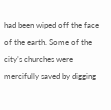had been wiped off the face of the earth. Some of the city’s churches were mercifully saved by digging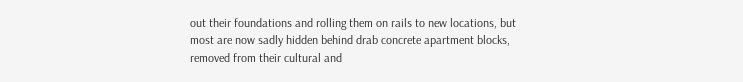out their foundations and rolling them on rails to new locations, but most are now sadly hidden behind drab concrete apartment blocks, removed from their cultural and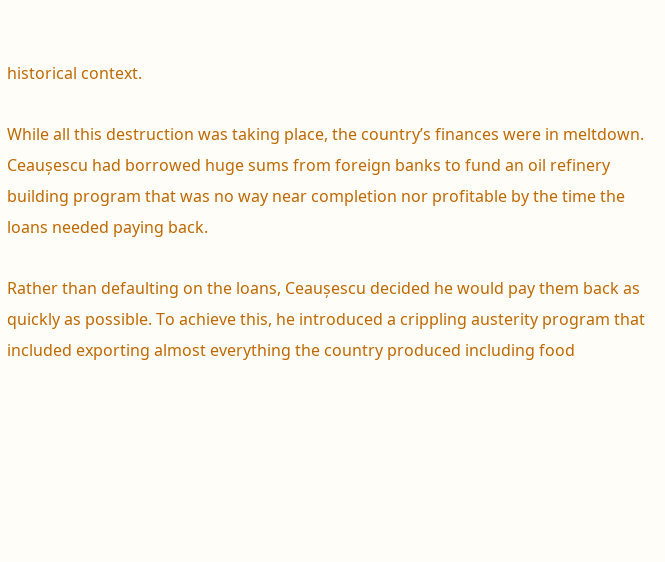historical context.

While all this destruction was taking place, the country’s finances were in meltdown. Ceaușescu had borrowed huge sums from foreign banks to fund an oil refinery building program that was no way near completion nor profitable by the time the loans needed paying back.

Rather than defaulting on the loans, Ceaușescu decided he would pay them back as quickly as possible. To achieve this, he introduced a crippling austerity program that included exporting almost everything the country produced including food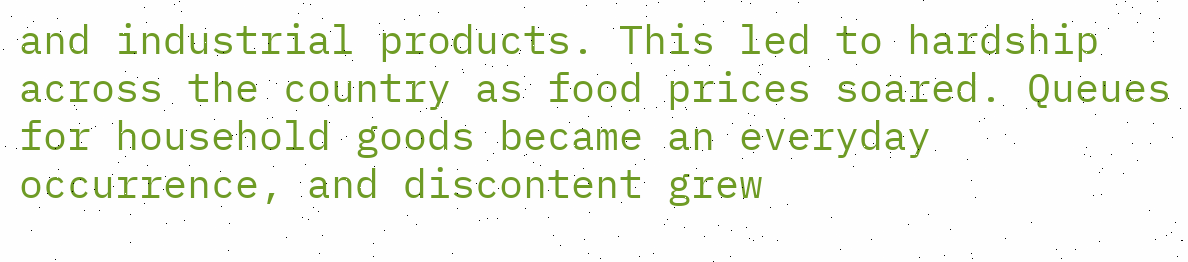and industrial products. This led to hardship across the country as food prices soared. Queues for household goods became an everyday occurrence, and discontent grew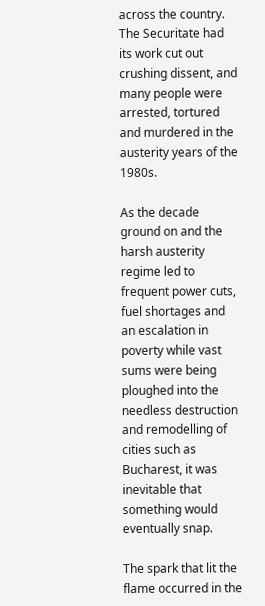across the country. The Securitate had its work cut out crushing dissent, and many people were arrested, tortured and murdered in the austerity years of the 1980s.

As the decade ground on and the harsh austerity regime led to frequent power cuts, fuel shortages and an escalation in poverty while vast sums were being ploughed into the needless destruction and remodelling of cities such as Bucharest, it was inevitable that something would eventually snap.

The spark that lit the flame occurred in the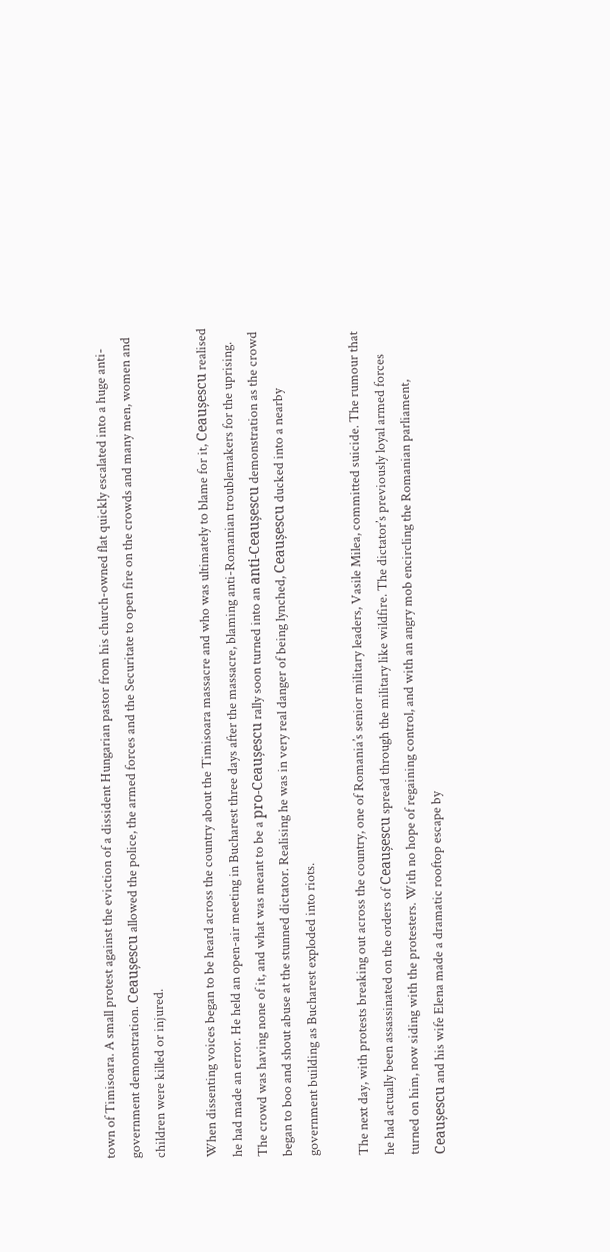town of Timisoara. A small protest against the eviction of a dissident Hungarian pastor from his church-owned flat quickly escalated into a huge anti-government demonstration. Ceaușescu allowed the police, the armed forces and the Securitate to open fire on the crowds and many men, women and children were killed or injured.

When dissenting voices began to be heard across the country about the Timisoara massacre and who was ultimately to blame for it, Ceaușescu realised he had made an error. He held an open-air meeting in Bucharest three days after the massacre, blaming anti-Romanian troublemakers for the uprising. The crowd was having none of it, and what was meant to be a pro-Ceaușescu rally soon turned into an anti-Ceaușescu demonstration as the crowd began to boo and shout abuse at the stunned dictator. Realising he was in very real danger of being lynched, Ceaușescu ducked into a nearby government building as Bucharest exploded into riots.

The next day, with protests breaking out across the country, one of Romania’s senior military leaders, Vasile Milea, committed suicide. The rumour that he had actually been assassinated on the orders of Ceaușescu spread through the military like wildfire. The dictator’s previously loyal armed forces turned on him, now siding with the protesters. With no hope of regaining control, and with an angry mob encircling the Romanian parliament, Ceaușescu and his wife Elena made a dramatic rooftop escape by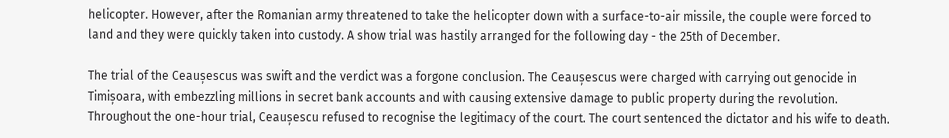helicopter. However, after the Romanian army threatened to take the helicopter down with a surface-to-air missile, the couple were forced to land and they were quickly taken into custody. A show trial was hastily arranged for the following day - the 25th of December.

The trial of the Ceaușescus was swift and the verdict was a forgone conclusion. The Ceaușescus were charged with carrying out genocide in Timișoara, with embezzling millions in secret bank accounts and with causing extensive damage to public property during the revolution. Throughout the one-hour trial, Ceaușescu refused to recognise the legitimacy of the court. The court sentenced the dictator and his wife to death.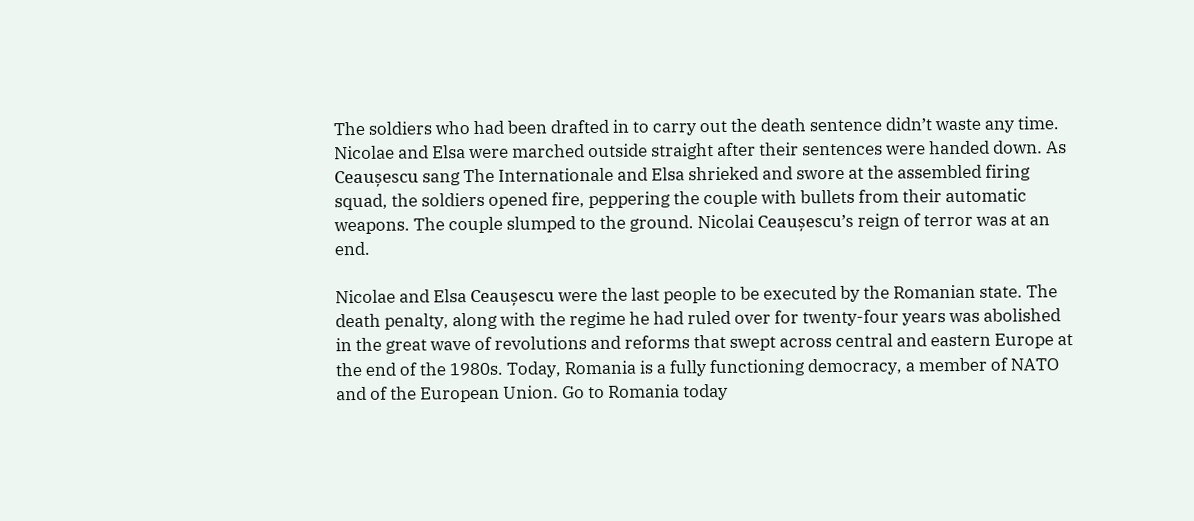The soldiers who had been drafted in to carry out the death sentence didn’t waste any time. Nicolae and Elsa were marched outside straight after their sentences were handed down. As Ceaușescu sang The Internationale and Elsa shrieked and swore at the assembled firing squad, the soldiers opened fire, peppering the couple with bullets from their automatic weapons. The couple slumped to the ground. Nicolai Ceaușescu’s reign of terror was at an end.

Nicolae and Elsa Ceaușescu were the last people to be executed by the Romanian state. The death penalty, along with the regime he had ruled over for twenty-four years was abolished in the great wave of revolutions and reforms that swept across central and eastern Europe at the end of the 1980s. Today, Romania is a fully functioning democracy, a member of NATO and of the European Union. Go to Romania today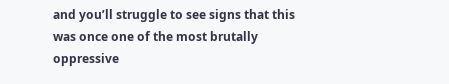and you’ll struggle to see signs that this was once one of the most brutally oppressive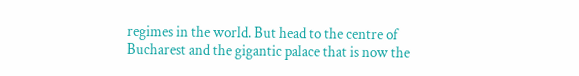regimes in the world. But head to the centre of Bucharest and the gigantic palace that is now the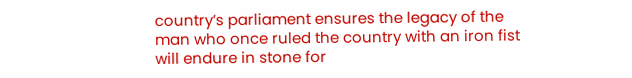country’s parliament ensures the legacy of the man who once ruled the country with an iron fist will endure in stone for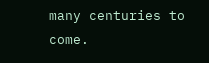many centuries to come.